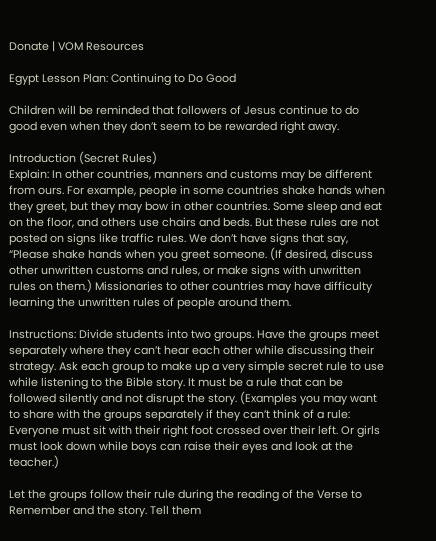Donate | VOM Resources

Egypt Lesson Plan: Continuing to Do Good

Children will be reminded that followers of Jesus continue to do good even when they don’t seem to be rewarded right away.

Introduction (Secret Rules)
Explain: In other countries, manners and customs may be different from ours. For example, people in some countries shake hands when they greet, but they may bow in other countries. Some sleep and eat on the floor, and others use chairs and beds. But these rules are not posted on signs like traffic rules. We don’t have signs that say, “Please shake hands when you greet someone. (If desired, discuss other unwritten customs and rules, or make signs with unwritten rules on them.) Missionaries to other countries may have difficulty learning the unwritten rules of people around them.

Instructions: Divide students into two groups. Have the groups meet separately where they can’t hear each other while discussing their strategy. Ask each group to make up a very simple secret rule to use while listening to the Bible story. It must be a rule that can be followed silently and not disrupt the story. (Examples you may want to share with the groups separately if they can’t think of a rule: Everyone must sit with their right foot crossed over their left. Or girls must look down while boys can raise their eyes and look at the teacher.)

Let the groups follow their rule during the reading of the Verse to Remember and the story. Tell them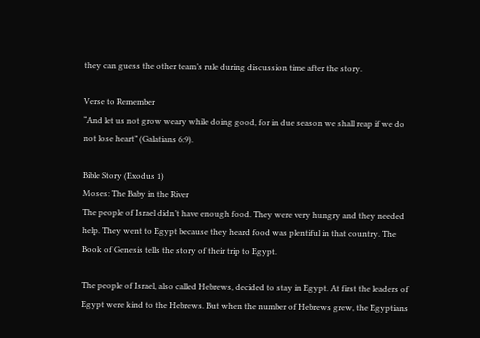they can guess the other team’s rule during discussion time after the story.

Verse to Remember
“And let us not grow weary while doing good, for in due season we shall reap if we do not lose heart” (Galatians 6:9).

Bible Story (Exodus 1)
Moses: The Baby in the River
The people of Israel didn’t have enough food. They were very hungry and they needed help. They went to Egypt because they heard food was plentiful in that country. The Book of Genesis tells the story of their trip to Egypt.

The people of Israel, also called Hebrews, decided to stay in Egypt. At first the leaders of Egypt were kind to the Hebrews. But when the number of Hebrews grew, the Egyptians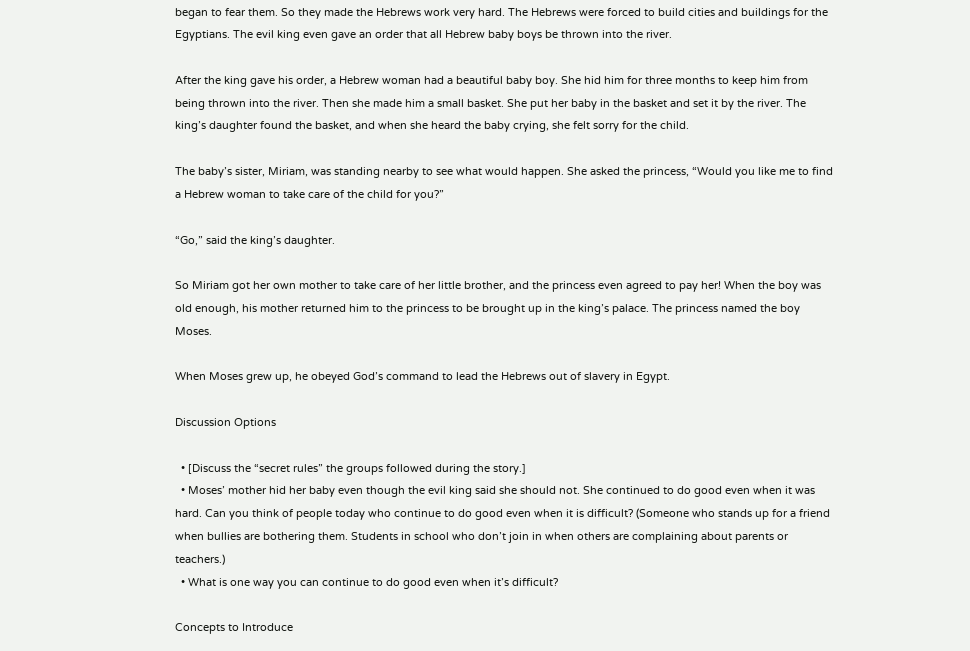began to fear them. So they made the Hebrews work very hard. The Hebrews were forced to build cities and buildings for the Egyptians. The evil king even gave an order that all Hebrew baby boys be thrown into the river.

After the king gave his order, a Hebrew woman had a beautiful baby boy. She hid him for three months to keep him from being thrown into the river. Then she made him a small basket. She put her baby in the basket and set it by the river. The king’s daughter found the basket, and when she heard the baby crying, she felt sorry for the child.

The baby’s sister, Miriam, was standing nearby to see what would happen. She asked the princess, “Would you like me to find a Hebrew woman to take care of the child for you?”

“Go,” said the king’s daughter.

So Miriam got her own mother to take care of her little brother, and the princess even agreed to pay her! When the boy was old enough, his mother returned him to the princess to be brought up in the king’s palace. The princess named the boy Moses.

When Moses grew up, he obeyed God’s command to lead the Hebrews out of slavery in Egypt.

Discussion Options

  • [Discuss the “secret rules” the groups followed during the story.]
  • Moses’ mother hid her baby even though the evil king said she should not. She continued to do good even when it was hard. Can you think of people today who continue to do good even when it is difficult? (Someone who stands up for a friend when bullies are bothering them. Students in school who don’t join in when others are complaining about parents or teachers.)
  • What is one way you can continue to do good even when it’s difficult?

Concepts to Introduce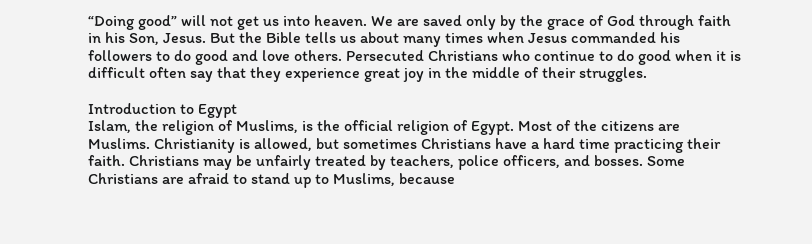“Doing good” will not get us into heaven. We are saved only by the grace of God through faith in his Son, Jesus. But the Bible tells us about many times when Jesus commanded his followers to do good and love others. Persecuted Christians who continue to do good when it is difficult often say that they experience great joy in the middle of their struggles.

Introduction to Egypt
Islam, the religion of Muslims, is the official religion of Egypt. Most of the citizens are Muslims. Christianity is allowed, but sometimes Christians have a hard time practicing their faith. Christians may be unfairly treated by teachers, police officers, and bosses. Some Christians are afraid to stand up to Muslims, because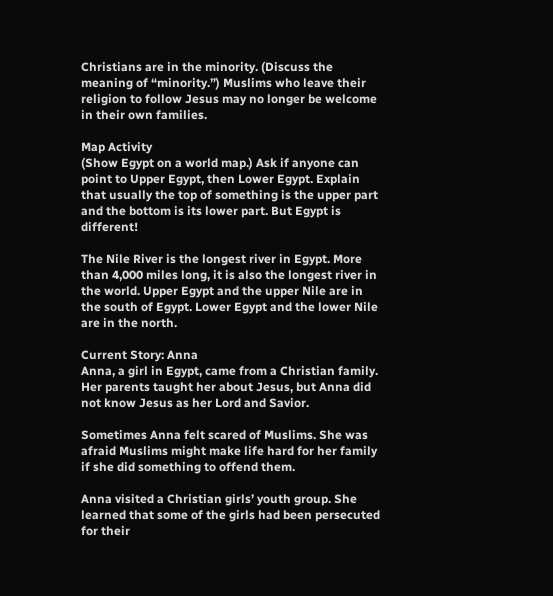Christians are in the minority. (Discuss the meaning of “minority.”) Muslims who leave their religion to follow Jesus may no longer be welcome in their own families.

Map Activity
(Show Egypt on a world map.) Ask if anyone can point to Upper Egypt, then Lower Egypt. Explain that usually the top of something is the upper part and the bottom is its lower part. But Egypt is different!

The Nile River is the longest river in Egypt. More than 4,000 miles long, it is also the longest river in the world. Upper Egypt and the upper Nile are in the south of Egypt. Lower Egypt and the lower Nile are in the north.

Current Story: Anna
Anna, a girl in Egypt, came from a Christian family. Her parents taught her about Jesus, but Anna did not know Jesus as her Lord and Savior.

Sometimes Anna felt scared of Muslims. She was afraid Muslims might make life hard for her family if she did something to offend them.

Anna visited a Christian girls’ youth group. She learned that some of the girls had been persecuted for their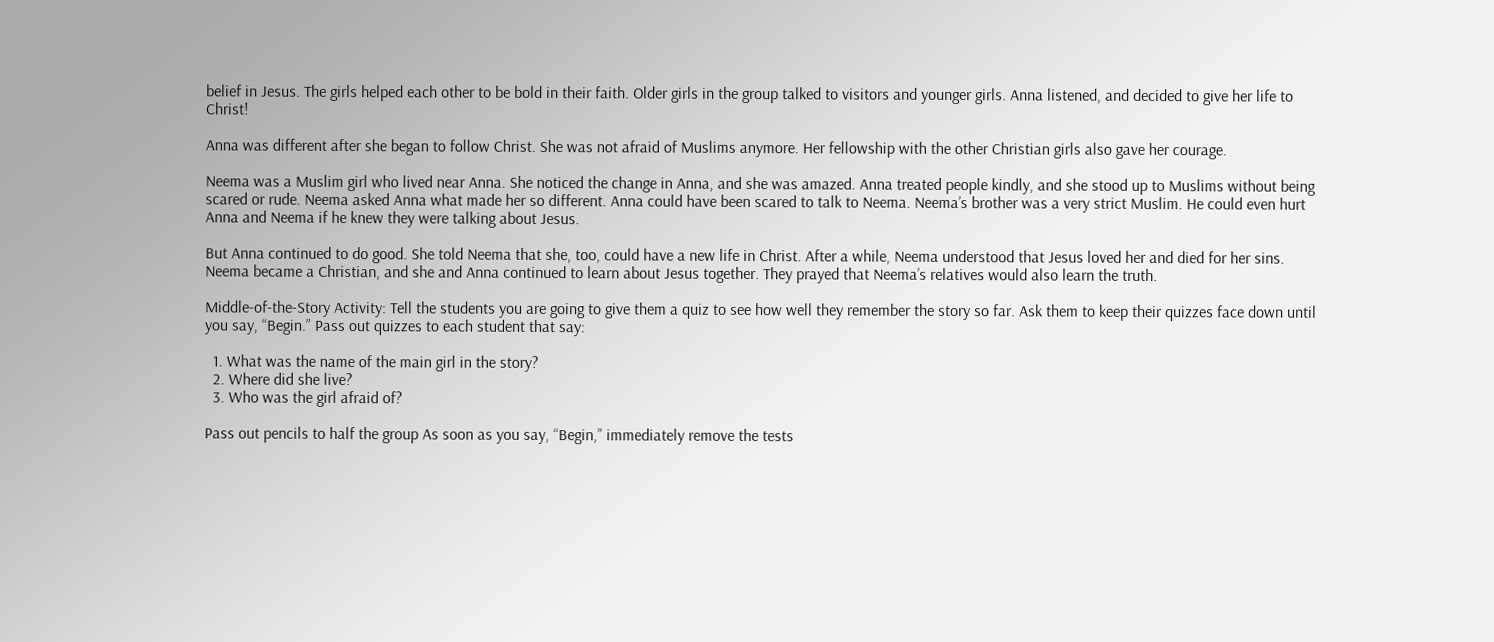belief in Jesus. The girls helped each other to be bold in their faith. Older girls in the group talked to visitors and younger girls. Anna listened, and decided to give her life to Christ!

Anna was different after she began to follow Christ. She was not afraid of Muslims anymore. Her fellowship with the other Christian girls also gave her courage.

Neema was a Muslim girl who lived near Anna. She noticed the change in Anna, and she was amazed. Anna treated people kindly, and she stood up to Muslims without being scared or rude. Neema asked Anna what made her so different. Anna could have been scared to talk to Neema. Neema’s brother was a very strict Muslim. He could even hurt Anna and Neema if he knew they were talking about Jesus.

But Anna continued to do good. She told Neema that she, too, could have a new life in Christ. After a while, Neema understood that Jesus loved her and died for her sins. Neema became a Christian, and she and Anna continued to learn about Jesus together. They prayed that Neema’s relatives would also learn the truth.

Middle-of-the-Story Activity: Tell the students you are going to give them a quiz to see how well they remember the story so far. Ask them to keep their quizzes face down until you say, “Begin.” Pass out quizzes to each student that say:

  1. What was the name of the main girl in the story?
  2. Where did she live?
  3. Who was the girl afraid of?

Pass out pencils to half the group As soon as you say, “Begin,” immediately remove the tests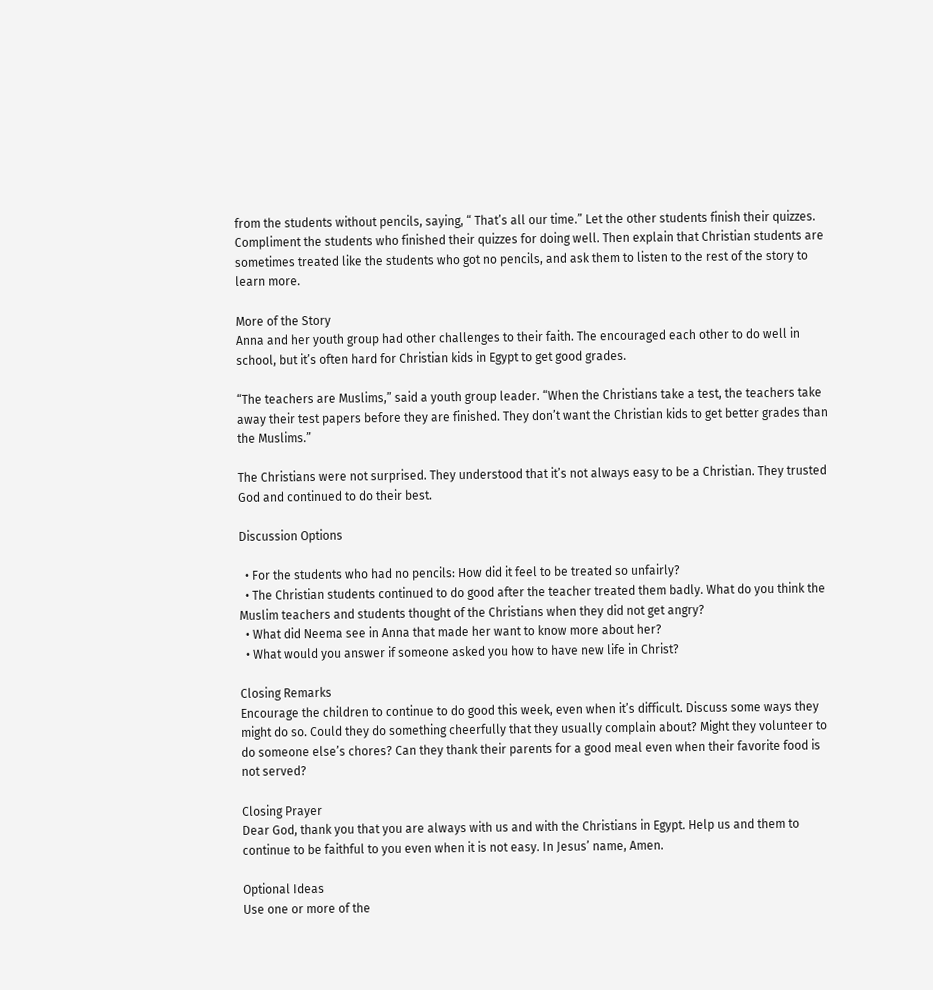from the students without pencils, saying, “ That’s all our time.” Let the other students finish their quizzes. Compliment the students who finished their quizzes for doing well. Then explain that Christian students are sometimes treated like the students who got no pencils, and ask them to listen to the rest of the story to learn more.

More of the Story
Anna and her youth group had other challenges to their faith. The encouraged each other to do well in school, but it’s often hard for Christian kids in Egypt to get good grades.

“The teachers are Muslims,” said a youth group leader. “When the Christians take a test, the teachers take away their test papers before they are finished. They don’t want the Christian kids to get better grades than the Muslims.”

The Christians were not surprised. They understood that it’s not always easy to be a Christian. They trusted God and continued to do their best.

Discussion Options

  • For the students who had no pencils: How did it feel to be treated so unfairly?
  • The Christian students continued to do good after the teacher treated them badly. What do you think the Muslim teachers and students thought of the Christians when they did not get angry?
  • What did Neema see in Anna that made her want to know more about her?
  • What would you answer if someone asked you how to have new life in Christ?

Closing Remarks
Encourage the children to continue to do good this week, even when it’s difficult. Discuss some ways they might do so. Could they do something cheerfully that they usually complain about? Might they volunteer to do someone else’s chores? Can they thank their parents for a good meal even when their favorite food is not served?

Closing Prayer
Dear God, thank you that you are always with us and with the Christians in Egypt. Help us and them to continue to be faithful to you even when it is not easy. In Jesus’ name, Amen.

Optional Ideas
Use one or more of the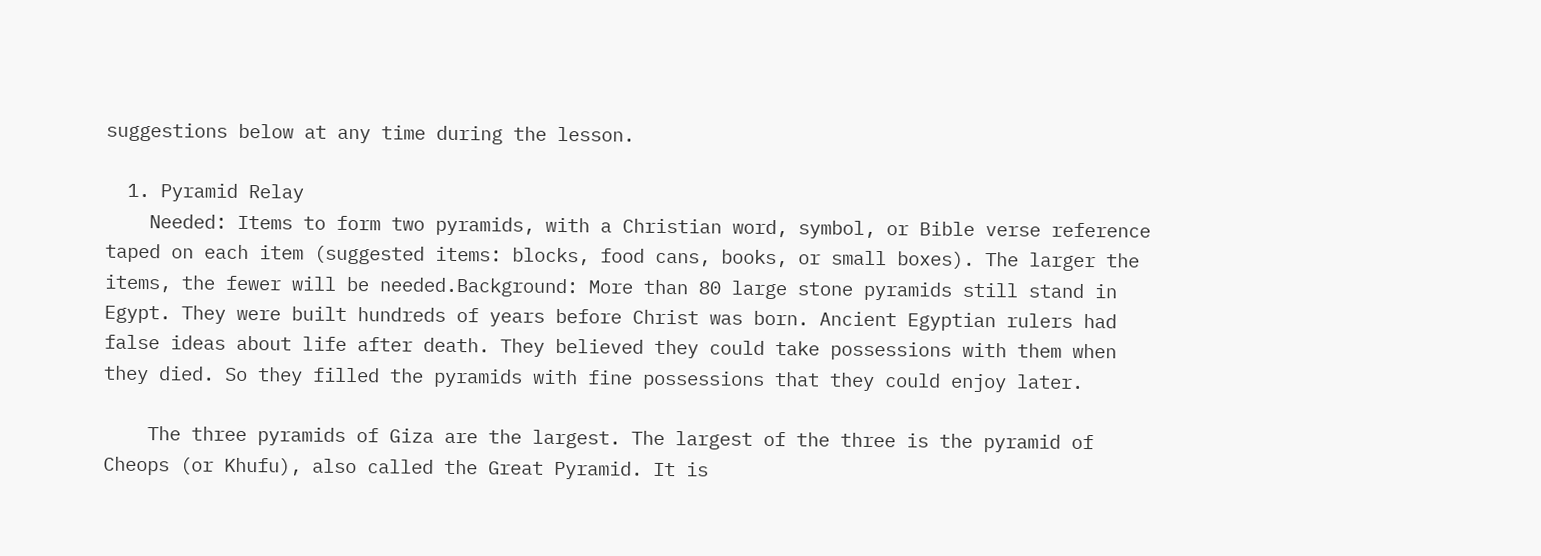suggestions below at any time during the lesson.

  1. Pyramid Relay
    Needed: Items to form two pyramids, with a Christian word, symbol, or Bible verse reference taped on each item (suggested items: blocks, food cans, books, or small boxes). The larger the items, the fewer will be needed.Background: More than 80 large stone pyramids still stand in Egypt. They were built hundreds of years before Christ was born. Ancient Egyptian rulers had false ideas about life after death. They believed they could take possessions with them when they died. So they filled the pyramids with fine possessions that they could enjoy later.

    The three pyramids of Giza are the largest. The largest of the three is the pyramid of Cheops (or Khufu), also called the Great Pyramid. It is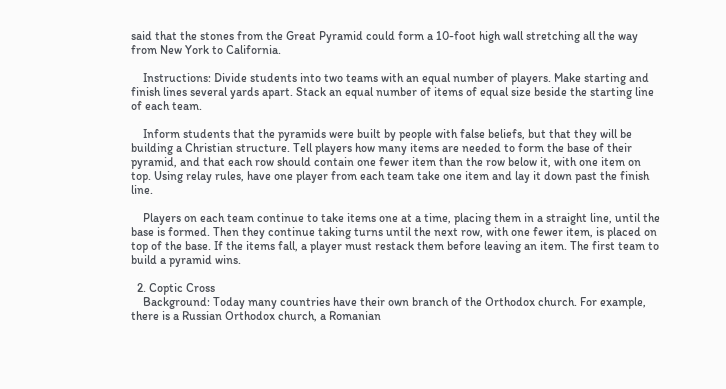said that the stones from the Great Pyramid could form a 10-foot high wall stretching all the way from New York to California.

    Instructions: Divide students into two teams with an equal number of players. Make starting and finish lines several yards apart. Stack an equal number of items of equal size beside the starting line of each team.

    Inform students that the pyramids were built by people with false beliefs, but that they will be building a Christian structure. Tell players how many items are needed to form the base of their pyramid, and that each row should contain one fewer item than the row below it, with one item on top. Using relay rules, have one player from each team take one item and lay it down past the finish line.

    Players on each team continue to take items one at a time, placing them in a straight line, until the base is formed. Then they continue taking turns until the next row, with one fewer item, is placed on top of the base. If the items fall, a player must restack them before leaving an item. The first team to build a pyramid wins.

  2. Coptic Cross
    Background: Today many countries have their own branch of the Orthodox church. For example, there is a Russian Orthodox church, a Romanian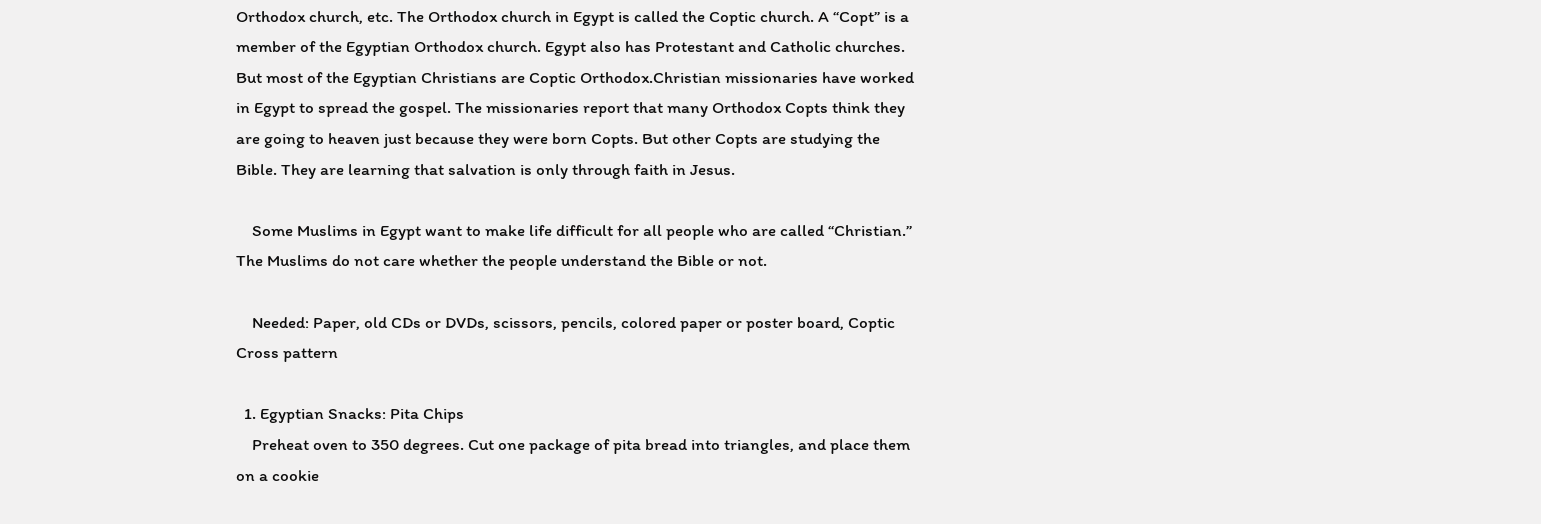Orthodox church, etc. The Orthodox church in Egypt is called the Coptic church. A “Copt” is a member of the Egyptian Orthodox church. Egypt also has Protestant and Catholic churches. But most of the Egyptian Christians are Coptic Orthodox.Christian missionaries have worked in Egypt to spread the gospel. The missionaries report that many Orthodox Copts think they are going to heaven just because they were born Copts. But other Copts are studying the Bible. They are learning that salvation is only through faith in Jesus.

    Some Muslims in Egypt want to make life difficult for all people who are called “Christian.” The Muslims do not care whether the people understand the Bible or not.

    Needed: Paper, old CDs or DVDs, scissors, pencils, colored paper or poster board, Coptic Cross pattern

  1. Egyptian Snacks: Pita Chips
    Preheat oven to 350 degrees. Cut one package of pita bread into triangles, and place them on a cookie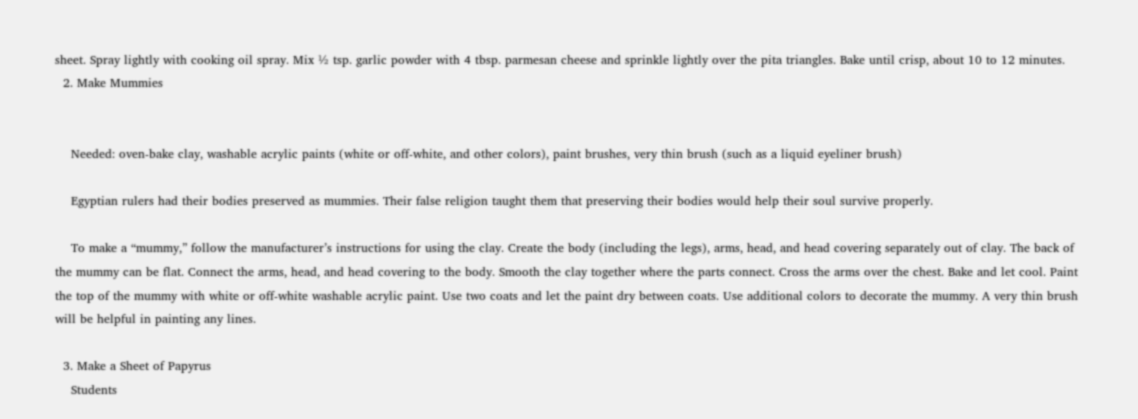sheet. Spray lightly with cooking oil spray. Mix ½ tsp. garlic powder with 4 tbsp. parmesan cheese and sprinkle lightly over the pita triangles. Bake until crisp, about 10 to 12 minutes.
  2. Make Mummies


    Needed: oven-bake clay, washable acrylic paints (white or off-white, and other colors), paint brushes, very thin brush (such as a liquid eyeliner brush)

    Egyptian rulers had their bodies preserved as mummies. Their false religion taught them that preserving their bodies would help their soul survive properly.

    To make a “mummy,” follow the manufacturer’s instructions for using the clay. Create the body (including the legs), arms, head, and head covering separately out of clay. The back of the mummy can be flat. Connect the arms, head, and head covering to the body. Smooth the clay together where the parts connect. Cross the arms over the chest. Bake and let cool. Paint the top of the mummy with white or off-white washable acrylic paint. Use two coats and let the paint dry between coats. Use additional colors to decorate the mummy. A very thin brush will be helpful in painting any lines.

  3. Make a Sheet of Papyrus
    Students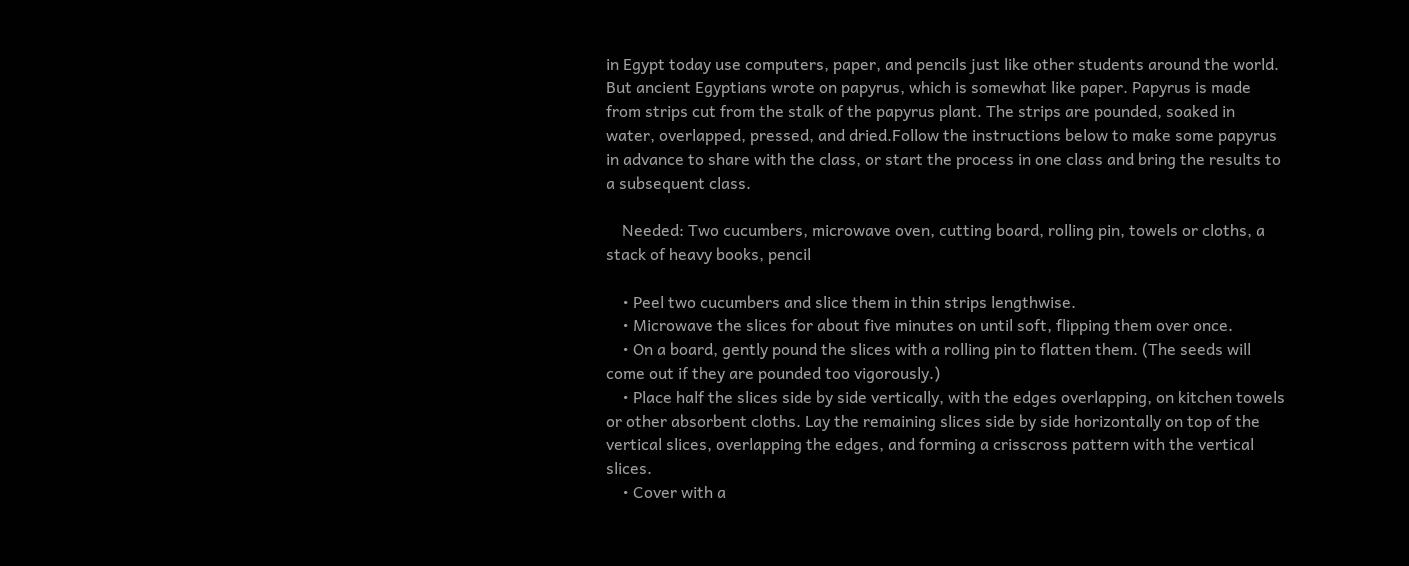in Egypt today use computers, paper, and pencils just like other students around the world. But ancient Egyptians wrote on papyrus, which is somewhat like paper. Papyrus is made from strips cut from the stalk of the papyrus plant. The strips are pounded, soaked in water, overlapped, pressed, and dried.Follow the instructions below to make some papyrus in advance to share with the class, or start the process in one class and bring the results to a subsequent class.

    Needed: Two cucumbers, microwave oven, cutting board, rolling pin, towels or cloths, a stack of heavy books, pencil

    • Peel two cucumbers and slice them in thin strips lengthwise.
    • Microwave the slices for about five minutes on until soft, flipping them over once.
    • On a board, gently pound the slices with a rolling pin to flatten them. (The seeds will come out if they are pounded too vigorously.)
    • Place half the slices side by side vertically, with the edges overlapping, on kitchen towels or other absorbent cloths. Lay the remaining slices side by side horizontally on top of the vertical slices, overlapping the edges, and forming a crisscross pattern with the vertical slices.
    • Cover with a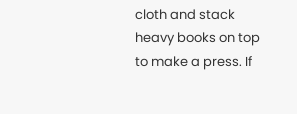cloth and stack heavy books on top to make a press. If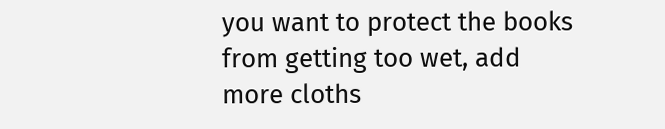you want to protect the books from getting too wet, add more cloths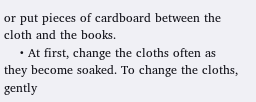or put pieces of cardboard between the cloth and the books.
    • At first, change the cloths often as they become soaked. To change the cloths, gently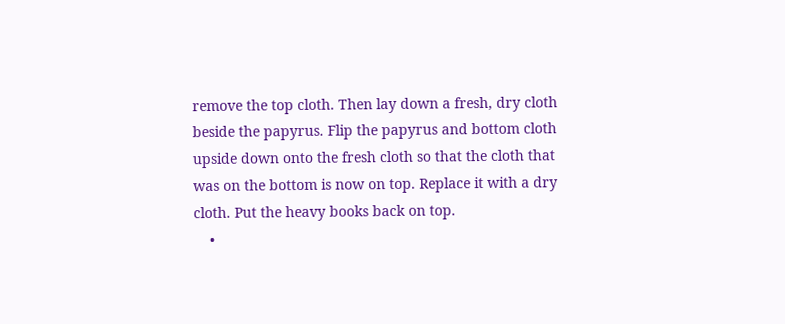remove the top cloth. Then lay down a fresh, dry cloth beside the papyrus. Flip the papyrus and bottom cloth upside down onto the fresh cloth so that the cloth that was on the bottom is now on top. Replace it with a dry cloth. Put the heavy books back on top.
    •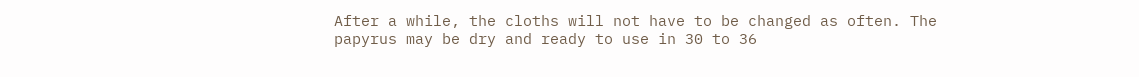After a while, the cloths will not have to be changed as often. The papyrus may be dry and ready to use in 30 to 36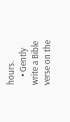hours.
    • Gently write a Bible verse on the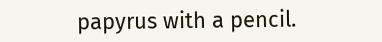papyrus with a pencil.